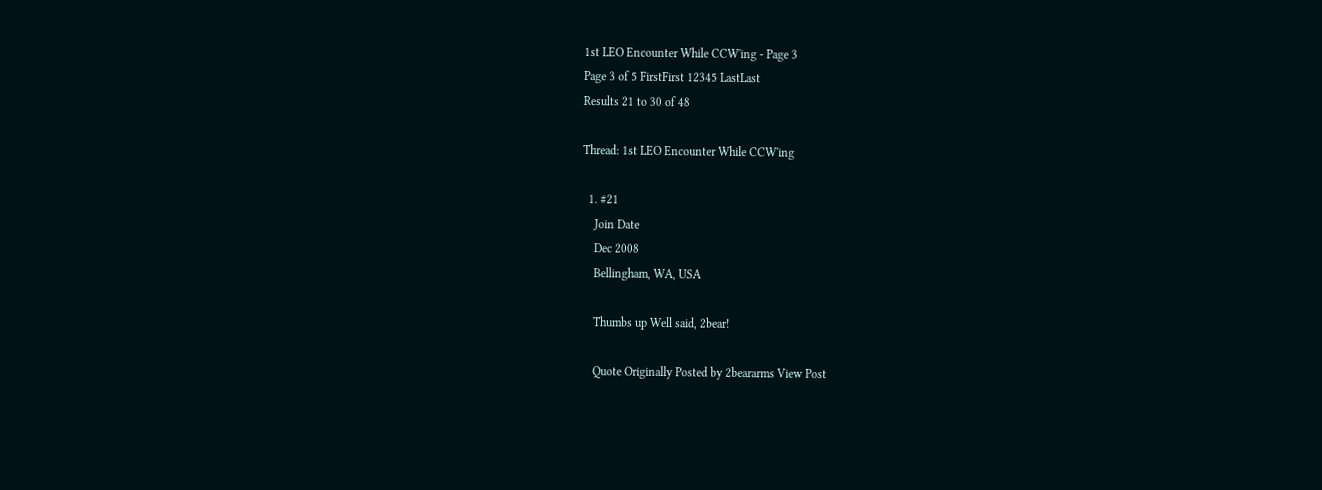1st LEO Encounter While CCW'ing - Page 3
Page 3 of 5 FirstFirst 12345 LastLast
Results 21 to 30 of 48

Thread: 1st LEO Encounter While CCW'ing

  1. #21
    Join Date
    Dec 2008
    Bellingham, WA, USA

    Thumbs up Well said, 2bear!

    Quote Originally Posted by 2beararms View Post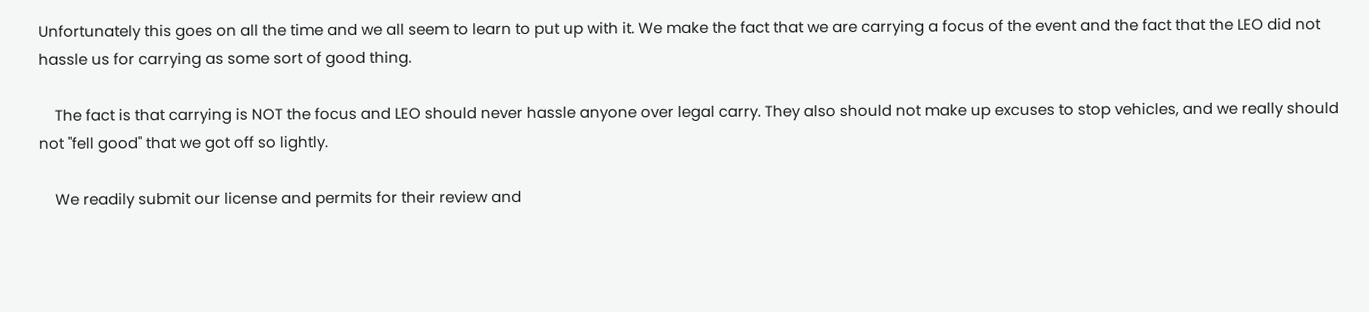Unfortunately this goes on all the time and we all seem to learn to put up with it. We make the fact that we are carrying a focus of the event and the fact that the LEO did not hassle us for carrying as some sort of good thing.

    The fact is that carrying is NOT the focus and LEO should never hassle anyone over legal carry. They also should not make up excuses to stop vehicles, and we really should not "fell good" that we got off so lightly.

    We readily submit our license and permits for their review and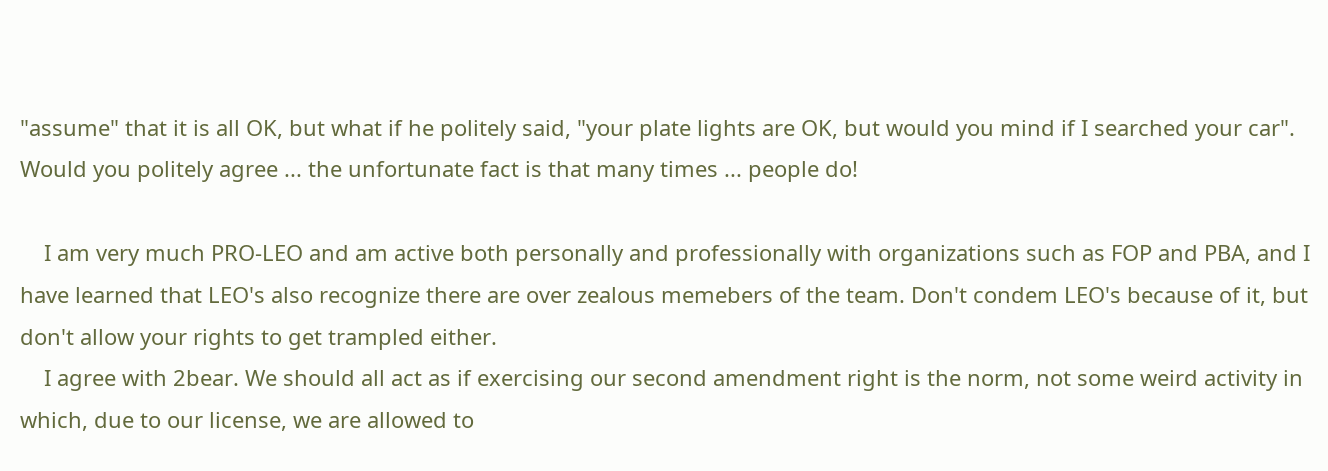"assume" that it is all OK, but what if he politely said, "your plate lights are OK, but would you mind if I searched your car". Would you politely agree ... the unfortunate fact is that many times ... people do!

    I am very much PRO-LEO and am active both personally and professionally with organizations such as FOP and PBA, and I have learned that LEO's also recognize there are over zealous memebers of the team. Don't condem LEO's because of it, but don't allow your rights to get trampled either.
    I agree with 2bear. We should all act as if exercising our second amendment right is the norm, not some weird activity in which, due to our license, we are allowed to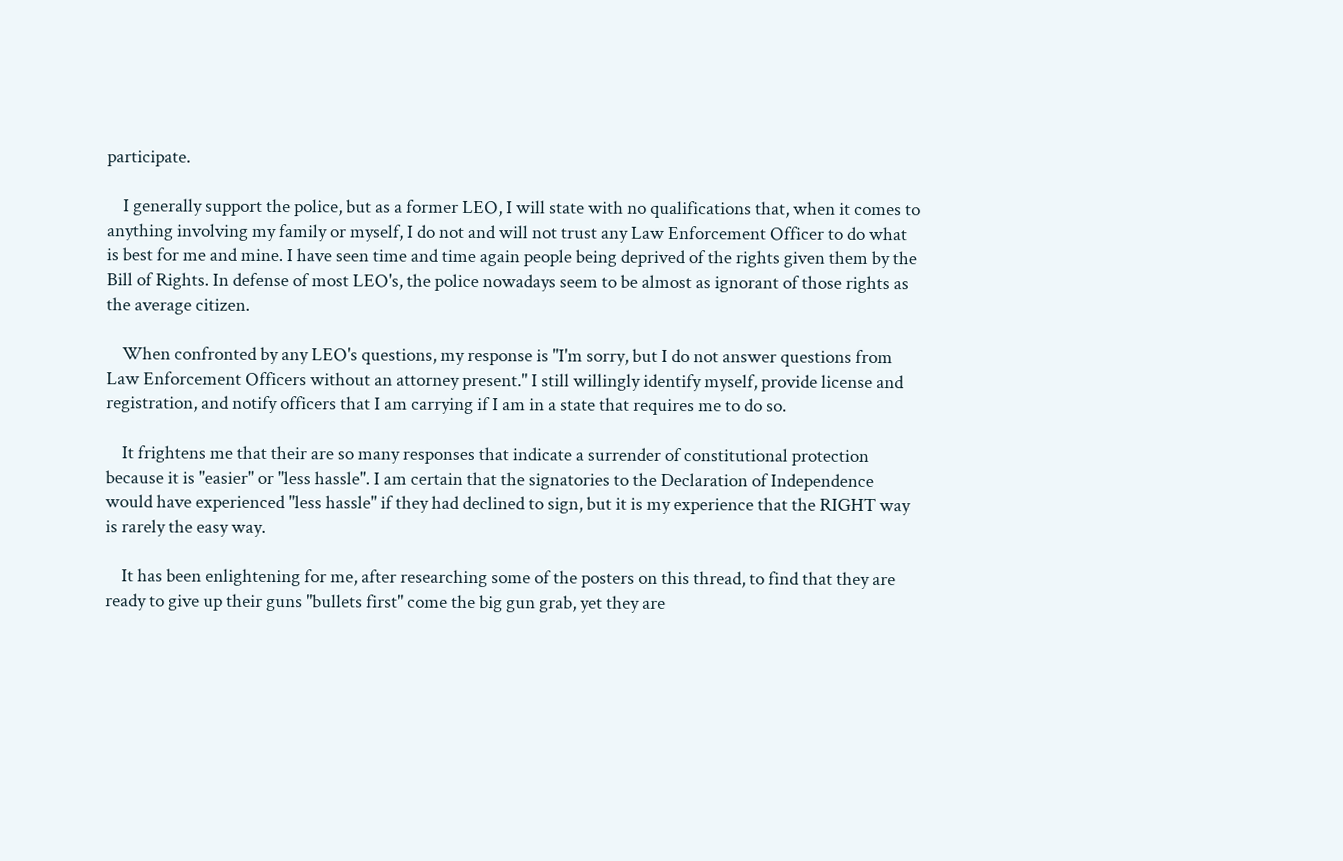participate.

    I generally support the police, but as a former LEO, I will state with no qualifications that, when it comes to anything involving my family or myself, I do not and will not trust any Law Enforcement Officer to do what is best for me and mine. I have seen time and time again people being deprived of the rights given them by the Bill of Rights. In defense of most LEO's, the police nowadays seem to be almost as ignorant of those rights as the average citizen.

    When confronted by any LEO's questions, my response is "I'm sorry, but I do not answer questions from Law Enforcement Officers without an attorney present." I still willingly identify myself, provide license and registration, and notify officers that I am carrying if I am in a state that requires me to do so.

    It frightens me that their are so many responses that indicate a surrender of constitutional protection because it is "easier" or "less hassle". I am certain that the signatories to the Declaration of Independence would have experienced "less hassle" if they had declined to sign, but it is my experience that the RIGHT way is rarely the easy way.

    It has been enlightening for me, after researching some of the posters on this thread, to find that they are ready to give up their guns "bullets first" come the big gun grab, yet they are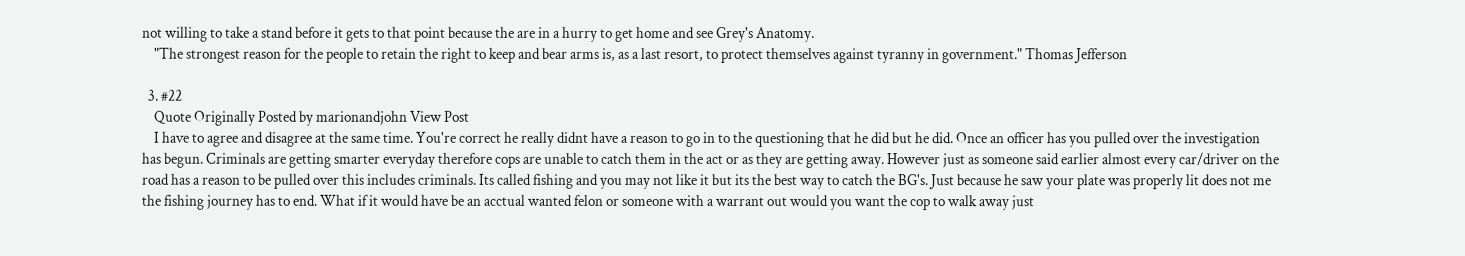not willing to take a stand before it gets to that point because the are in a hurry to get home and see Grey's Anatomy.
    "The strongest reason for the people to retain the right to keep and bear arms is, as a last resort, to protect themselves against tyranny in government." Thomas Jefferson

  3. #22
    Quote Originally Posted by marionandjohn View Post
    I have to agree and disagree at the same time. You're correct he really didnt have a reason to go in to the questioning that he did but he did. Once an officer has you pulled over the investigation has begun. Criminals are getting smarter everyday therefore cops are unable to catch them in the act or as they are getting away. However just as someone said earlier almost every car/driver on the road has a reason to be pulled over this includes criminals. Its called fishing and you may not like it but its the best way to catch the BG's. Just because he saw your plate was properly lit does not me the fishing journey has to end. What if it would have be an acctual wanted felon or someone with a warrant out would you want the cop to walk away just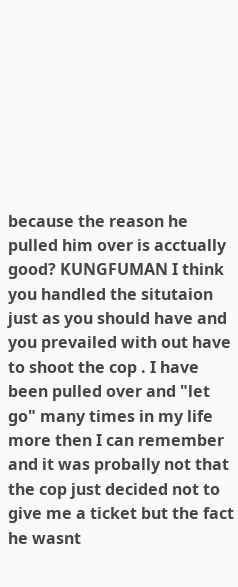because the reason he pulled him over is acctually good? KUNGFUMAN I think you handled the situtaion just as you should have and you prevailed with out have to shoot the cop . I have been pulled over and "let go" many times in my life more then I can remember and it was probally not that the cop just decided not to give me a ticket but the fact he wasnt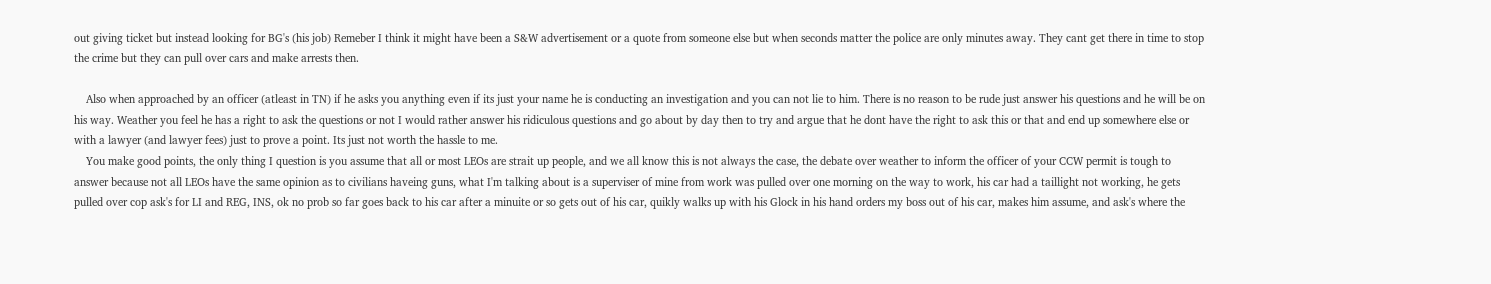out giving ticket but instead looking for BG's (his job) Remeber I think it might have been a S&W advertisement or a quote from someone else but when seconds matter the police are only minutes away. They cant get there in time to stop the crime but they can pull over cars and make arrests then.

    Also when approached by an officer (atleast in TN) if he asks you anything even if its just your name he is conducting an investigation and you can not lie to him. There is no reason to be rude just answer his questions and he will be on his way. Weather you feel he has a right to ask the questions or not I would rather answer his ridiculous questions and go about by day then to try and argue that he dont have the right to ask this or that and end up somewhere else or with a lawyer (and lawyer fees) just to prove a point. Its just not worth the hassle to me.
    You make good points, the only thing I question is you assume that all or most LEOs are strait up people, and we all know this is not always the case, the debate over weather to inform the officer of your CCW permit is tough to answer because not all LEOs have the same opinion as to civilians haveing guns, what I'm talking about is a superviser of mine from work was pulled over one morning on the way to work, his car had a taillight not working, he gets pulled over cop ask's for LI and REG, INS, ok no prob so far goes back to his car after a minuite or so gets out of his car, quikly walks up with his Glock in his hand orders my boss out of his car, makes him assume, and ask's where the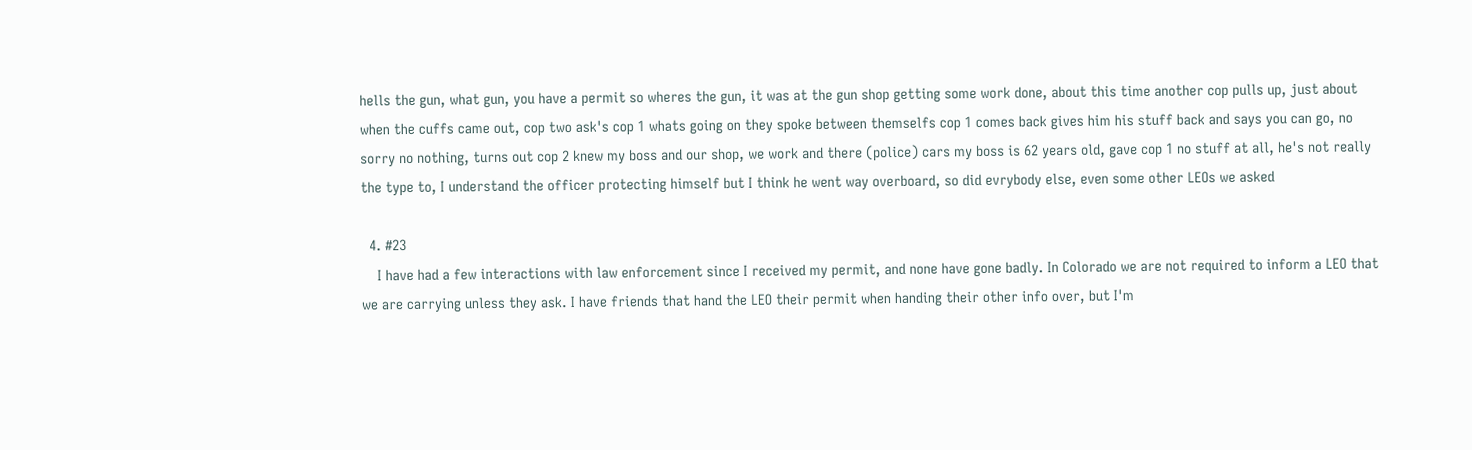hells the gun, what gun, you have a permit so wheres the gun, it was at the gun shop getting some work done, about this time another cop pulls up, just about when the cuffs came out, cop two ask's cop 1 whats going on they spoke between themselfs cop 1 comes back gives him his stuff back and says you can go, no sorry no nothing, turns out cop 2 knew my boss and our shop, we work and there (police) cars my boss is 62 years old, gave cop 1 no stuff at all, he's not really the type to, I understand the officer protecting himself but I think he went way overboard, so did evrybody else, even some other LEOs we asked

  4. #23
    I have had a few interactions with law enforcement since I received my permit, and none have gone badly. In Colorado we are not required to inform a LEO that we are carrying unless they ask. I have friends that hand the LEO their permit when handing their other info over, but I'm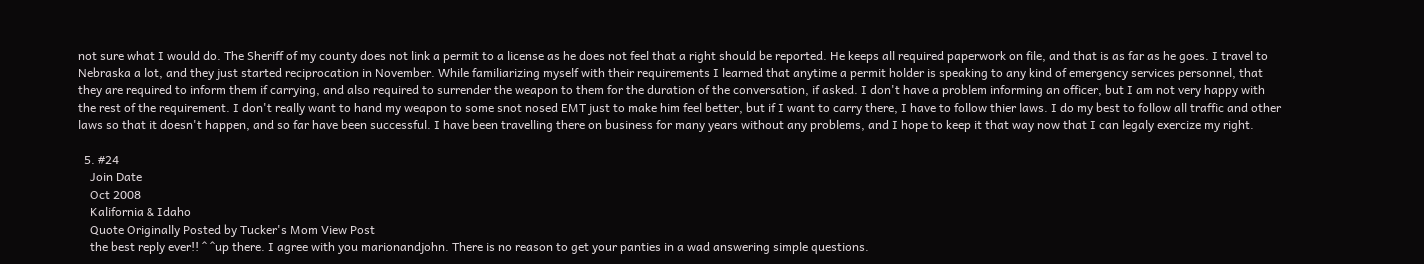not sure what I would do. The Sheriff of my county does not link a permit to a license as he does not feel that a right should be reported. He keeps all required paperwork on file, and that is as far as he goes. I travel to Nebraska a lot, and they just started reciprocation in November. While familiarizing myself with their requirements I learned that anytime a permit holder is speaking to any kind of emergency services personnel, that they are required to inform them if carrying, and also required to surrender the weapon to them for the duration of the conversation, if asked. I don't have a problem informing an officer, but I am not very happy with the rest of the requirement. I don't really want to hand my weapon to some snot nosed EMT just to make him feel better, but if I want to carry there, I have to follow thier laws. I do my best to follow all traffic and other laws so that it doesn't happen, and so far have been successful. I have been travelling there on business for many years without any problems, and I hope to keep it that way now that I can legaly exercize my right.

  5. #24
    Join Date
    Oct 2008
    Kalifornia & Idaho
    Quote Originally Posted by Tucker's Mom View Post
    the best reply ever!! ^ ^up there. I agree with you marionandjohn. There is no reason to get your panties in a wad answering simple questions.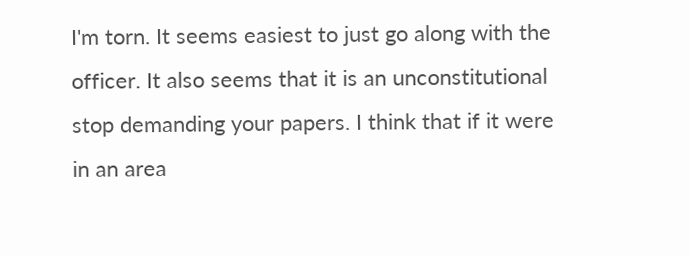I'm torn. It seems easiest to just go along with the officer. It also seems that it is an unconstitutional stop demanding your papers. I think that if it were in an area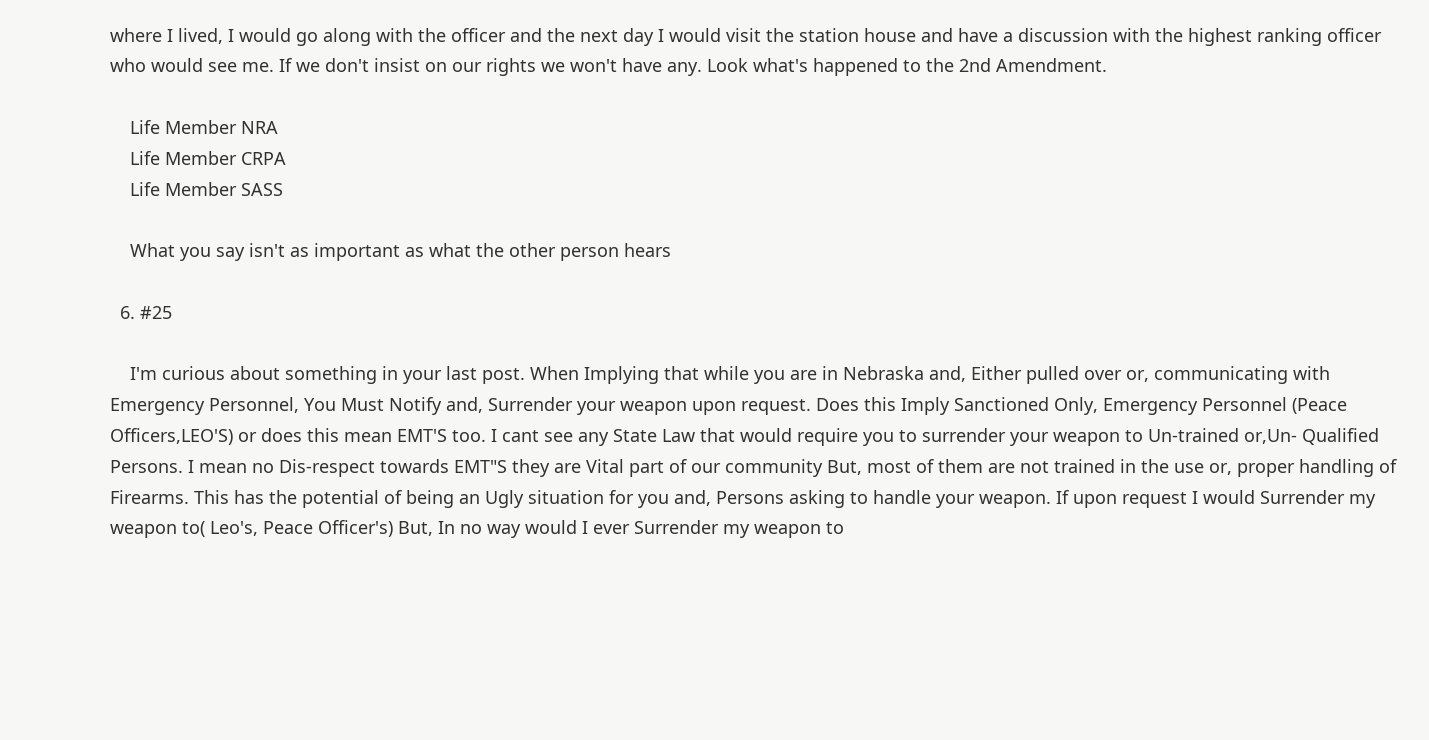where I lived, I would go along with the officer and the next day I would visit the station house and have a discussion with the highest ranking officer who would see me. If we don't insist on our rights we won't have any. Look what's happened to the 2nd Amendment.

    Life Member NRA
    Life Member CRPA
    Life Member SASS

    What you say isn't as important as what the other person hears

  6. #25

    I'm curious about something in your last post. When Implying that while you are in Nebraska and, Either pulled over or, communicating with Emergency Personnel, You Must Notify and, Surrender your weapon upon request. Does this Imply Sanctioned Only, Emergency Personnel (Peace Officers,LEO'S) or does this mean EMT'S too. I cant see any State Law that would require you to surrender your weapon to Un-trained or,Un- Qualified Persons. I mean no Dis-respect towards EMT"S they are Vital part of our community But, most of them are not trained in the use or, proper handling of Firearms. This has the potential of being an Ugly situation for you and, Persons asking to handle your weapon. If upon request I would Surrender my weapon to( Leo's, Peace Officer's) But, In no way would I ever Surrender my weapon to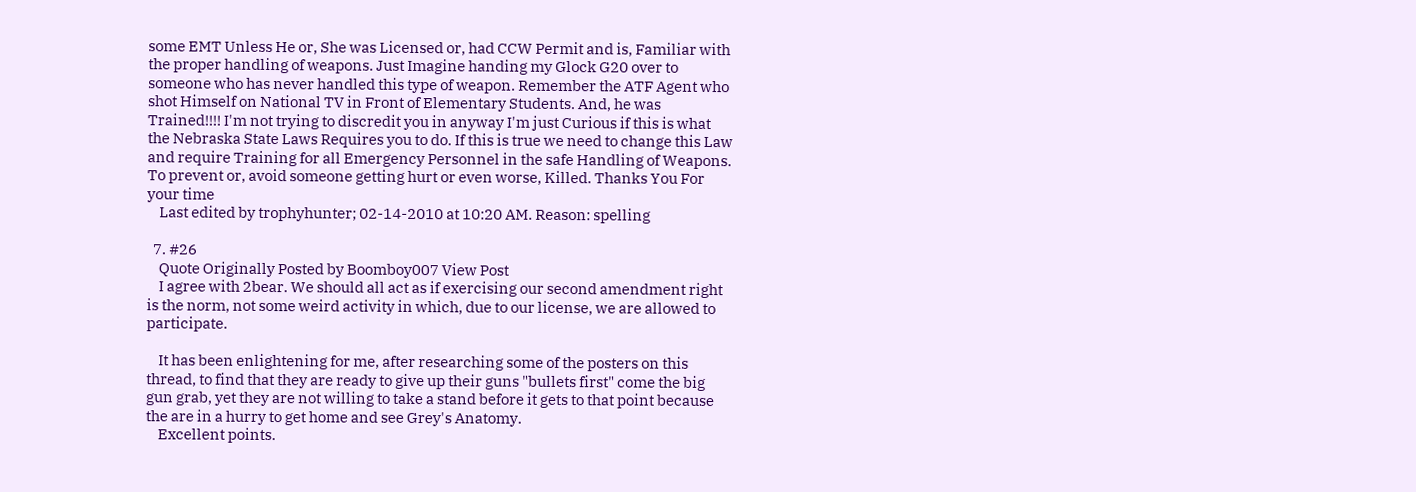some EMT Unless He or, She was Licensed or, had CCW Permit and is, Familiar with the proper handling of weapons. Just Imagine handing my Glock G20 over to someone who has never handled this type of weapon. Remember the ATF Agent who shot Himself on National TV in Front of Elementary Students. And, he was Trained!!!! I'm not trying to discredit you in anyway I'm just Curious if this is what the Nebraska State Laws Requires you to do. If this is true we need to change this Law and require Training for all Emergency Personnel in the safe Handling of Weapons. To prevent or, avoid someone getting hurt or even worse, Killed. Thanks You For your time
    Last edited by trophyhunter; 02-14-2010 at 10:20 AM. Reason: spelling

  7. #26
    Quote Originally Posted by Boomboy007 View Post
    I agree with 2bear. We should all act as if exercising our second amendment right is the norm, not some weird activity in which, due to our license, we are allowed to participate.

    It has been enlightening for me, after researching some of the posters on this thread, to find that they are ready to give up their guns "bullets first" come the big gun grab, yet they are not willing to take a stand before it gets to that point because the are in a hurry to get home and see Grey's Anatomy.
    Excellent points.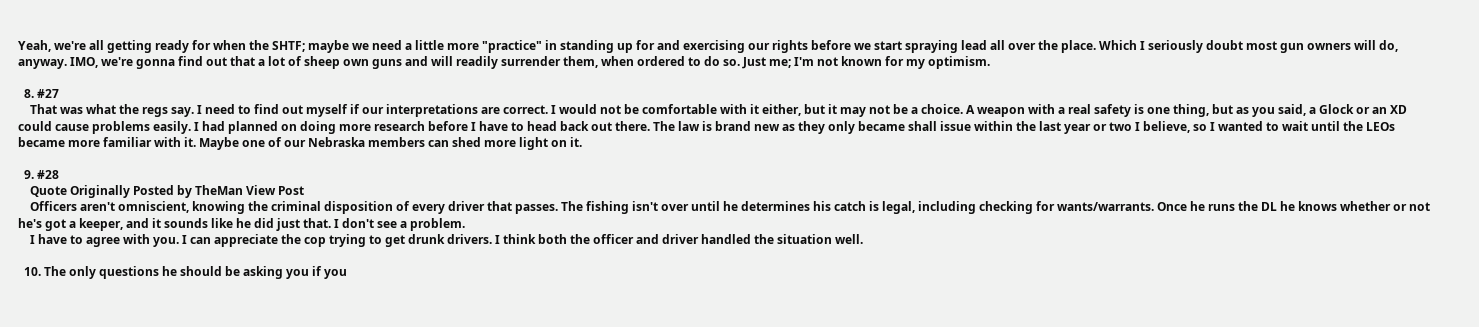Yeah, we're all getting ready for when the SHTF; maybe we need a little more "practice" in standing up for and exercising our rights before we start spraying lead all over the place. Which I seriously doubt most gun owners will do, anyway. IMO, we're gonna find out that a lot of sheep own guns and will readily surrender them, when ordered to do so. Just me; I'm not known for my optimism.

  8. #27
    That was what the regs say. I need to find out myself if our interpretations are correct. I would not be comfortable with it either, but it may not be a choice. A weapon with a real safety is one thing, but as you said, a Glock or an XD could cause problems easily. I had planned on doing more research before I have to head back out there. The law is brand new as they only became shall issue within the last year or two I believe, so I wanted to wait until the LEOs became more familiar with it. Maybe one of our Nebraska members can shed more light on it.

  9. #28
    Quote Originally Posted by TheMan View Post
    Officers aren't omniscient, knowing the criminal disposition of every driver that passes. The fishing isn't over until he determines his catch is legal, including checking for wants/warrants. Once he runs the DL he knows whether or not he's got a keeper, and it sounds like he did just that. I don't see a problem.
    I have to agree with you. I can appreciate the cop trying to get drunk drivers. I think both the officer and driver handled the situation well.

  10. The only questions he should be asking you if you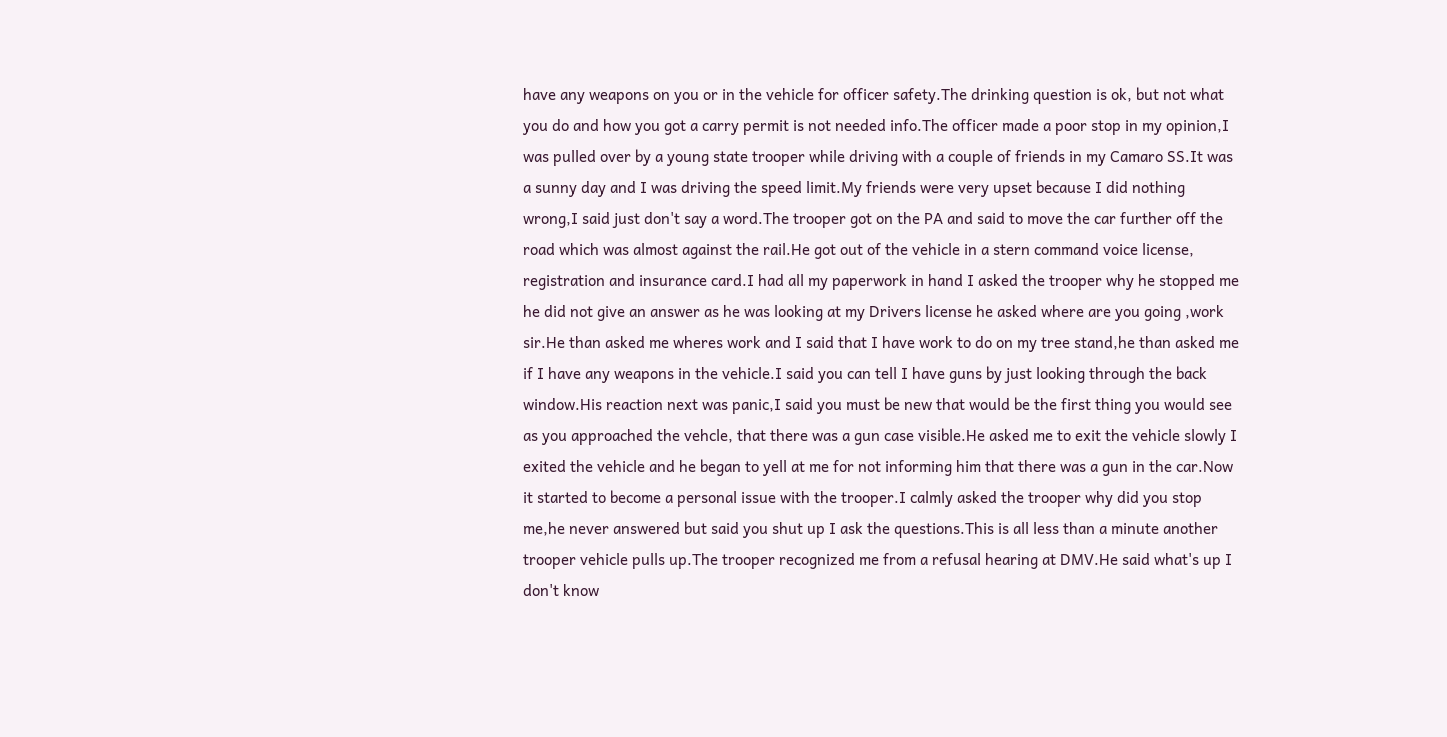have any weapons on you or in the vehicle for officer safety.The drinking question is ok, but not what you do and how you got a carry permit is not needed info.The officer made a poor stop in my opinion,I was pulled over by a young state trooper while driving with a couple of friends in my Camaro SS.It was a sunny day and I was driving the speed limit.My friends were very upset because I did nothing wrong,I said just don't say a word.The trooper got on the PA and said to move the car further off the road which was almost against the rail.He got out of the vehicle in a stern command voice license, registration and insurance card.I had all my paperwork in hand I asked the trooper why he stopped me he did not give an answer as he was looking at my Drivers license he asked where are you going ,work sir.He than asked me wheres work and I said that I have work to do on my tree stand,he than asked me if I have any weapons in the vehicle.I said you can tell I have guns by just looking through the back window.His reaction next was panic,I said you must be new that would be the first thing you would see as you approached the vehcle, that there was a gun case visible.He asked me to exit the vehicle slowly I exited the vehicle and he began to yell at me for not informing him that there was a gun in the car.Now it started to become a personal issue with the trooper.I calmly asked the trooper why did you stop me,he never answered but said you shut up I ask the questions.This is all less than a minute another trooper vehicle pulls up.The trooper recognized me from a refusal hearing at DMV.He said what's up I don't know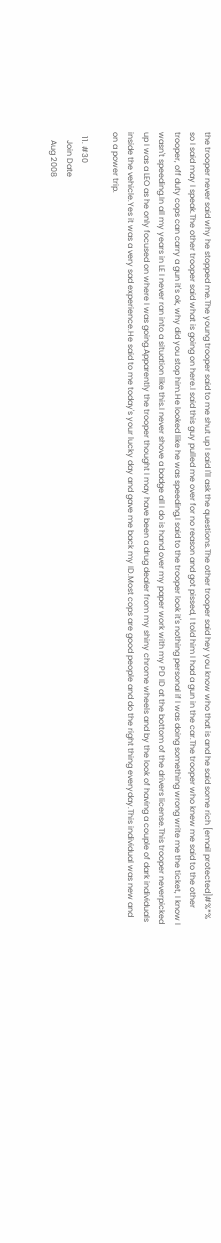the trooper never said why he stopped me.The young trooper said to me shut up I said I'll ask the questions.The other trooper said hey you know who that is and he said some rich [email protected]#%*% so I said may I speak.The other trooper said what is going on here.I said this guy pulled me over for no reason and got pissed, I told him I had a gun in the car.The trooper who knew me said to the other trooper, off duty cops can carry a gun it's ok, why did you stop him.He looked like he was speeding,I said to the trooper look it's nothing personal if I was doing something wrong write me the ticket, I know I wasn't speeding.In all my years in LE I never ran into a situation like this.I never shove a badge all I do is hand over my paper work with my PD ID at the bottom of the drivers license.This trooper neverpicked up I was a LEO as he only focused on where I was going.Apparently the trooper thought I may have been a drug dealer from my shiny chrome wheels and by the look of having a couple of dark individuals inside the vehicle.Yes it was a very sad experience.He said to me today's your lucky day and gave me back my ID.Most cops are good people and do the right thing everyday.This individual was new and on a power trip.

  11. #30
    Join Date
    Aug 2008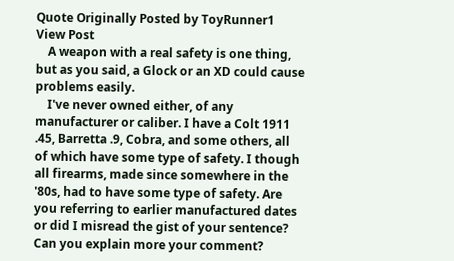Quote Originally Posted by ToyRunner1 View Post
    A weapon with a real safety is one thing, but as you said, a Glock or an XD could cause problems easily.
    I've never owned either, of any manufacturer or caliber. I have a Colt 1911 .45, Barretta .9, Cobra, and some others, all of which have some type of safety. I though all firearms, made since somewhere in the '80s, had to have some type of safety. Are you referring to earlier manufactured dates or did I misread the gist of your sentence? Can you explain more your comment?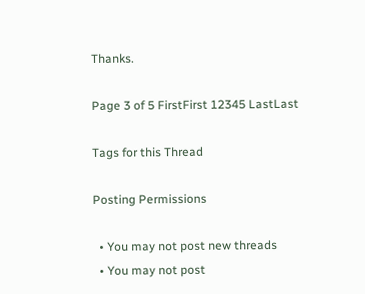Thanks.

Page 3 of 5 FirstFirst 12345 LastLast

Tags for this Thread

Posting Permissions

  • You may not post new threads
  • You may not post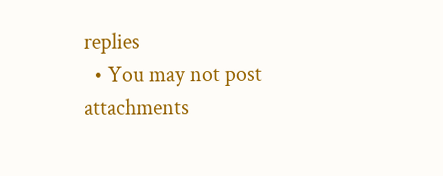replies
  • You may not post attachments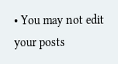• You may not edit your posts